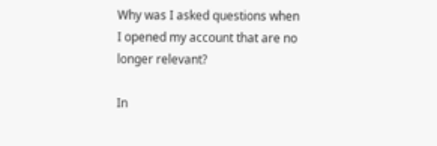Why was I asked questions when I opened my account that are no longer relevant?

In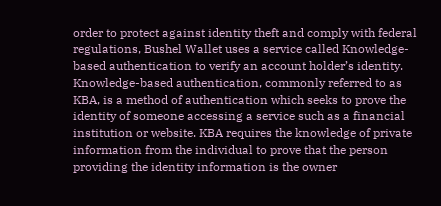order to protect against identity theft and comply with federal regulations, Bushel Wallet uses a service called Knowledge-based authentication to verify an account holder’s identity.  Knowledge-based authentication, commonly referred to as KBA, is a method of authentication which seeks to prove the identity of someone accessing a service such as a financial institution or website. KBA requires the knowledge of private information from the individual to prove that the person providing the identity information is the owner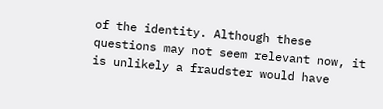of the identity. Although these questions may not seem relevant now, it is unlikely a fraudster would have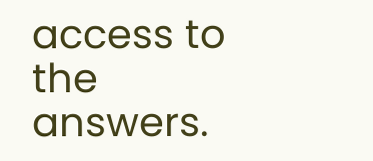access to the answers.